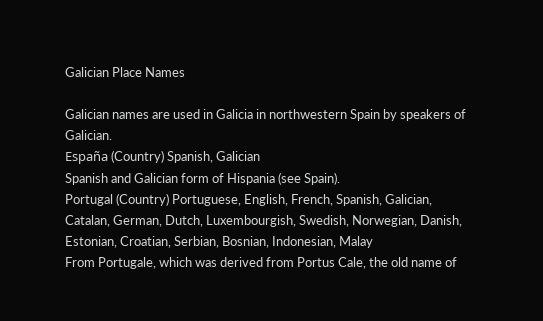Galician Place Names

Galician names are used in Galicia in northwestern Spain by speakers of Galician.
España (Country) Spanish, Galician
Spanish and Galician form of Hispania (see Spain).
Portugal (Country) Portuguese, English, French, Spanish, Galician, Catalan, German, Dutch, Luxembourgish, Swedish, Norwegian, Danish, Estonian, Croatian, Serbian, Bosnian, Indonesian, Malay
From Portugale, which was derived from Portus Cale, the old name of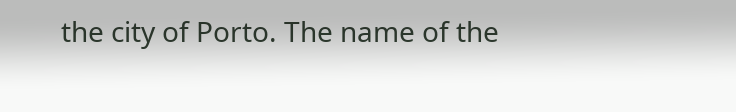the city of Porto. The name of the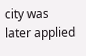city was later applied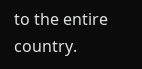to the entire country.